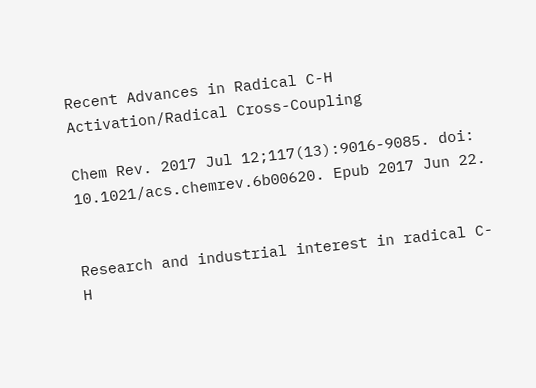Recent Advances in Radical C-H Activation/Radical Cross-Coupling

Chem Rev. 2017 Jul 12;117(13):9016-9085. doi: 10.1021/acs.chemrev.6b00620. Epub 2017 Jun 22.


Research and industrial interest in radical C-H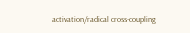activation/radical cross-coupling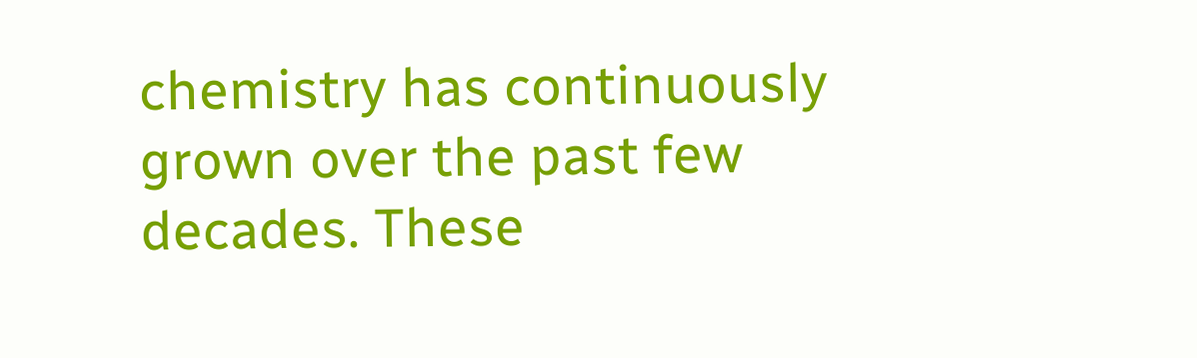chemistry has continuously grown over the past few decades. These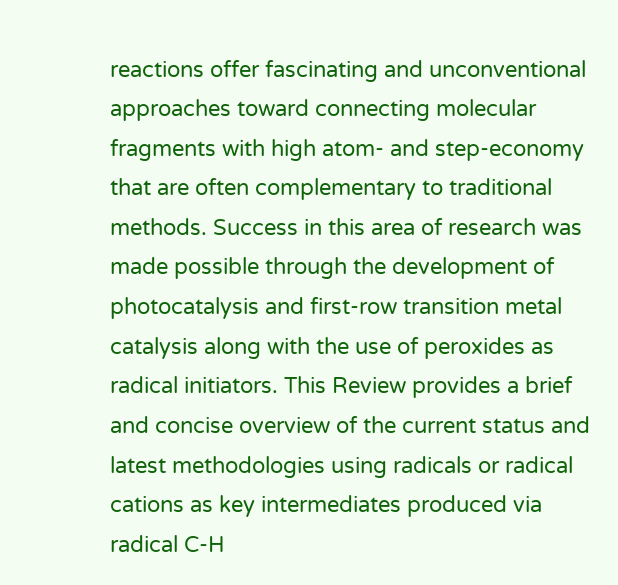reactions offer fascinating and unconventional approaches toward connecting molecular fragments with high atom- and step-economy that are often complementary to traditional methods. Success in this area of research was made possible through the development of photocatalysis and first-row transition metal catalysis along with the use of peroxides as radical initiators. This Review provides a brief and concise overview of the current status and latest methodologies using radicals or radical cations as key intermediates produced via radical C-H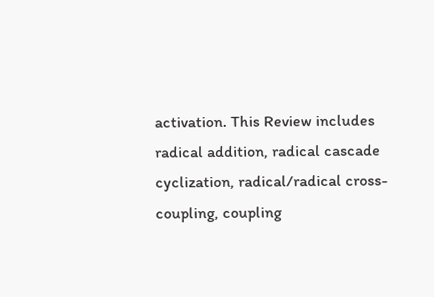activation. This Review includes radical addition, radical cascade cyclization, radical/radical cross-coupling, coupling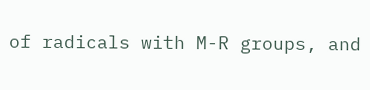of radicals with M-R groups, and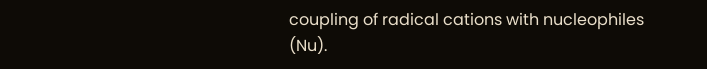coupling of radical cations with nucleophiles (Nu).